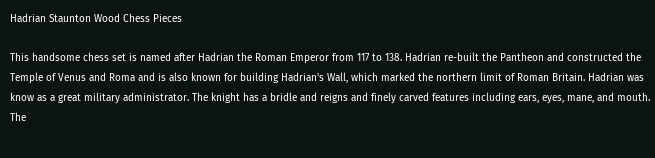Hadrian Staunton Wood Chess Pieces

This handsome chess set is named after Hadrian the Roman Emperor from 117 to 138. Hadrian re-built the Pantheon and constructed the Temple of Venus and Roma and is also known for building Hadrian's Wall, which marked the northern limit of Roman Britain. Hadrian was know as a great military administrator. The knight has a bridle and reigns and finely carved features including ears, eyes, mane, and mouth. The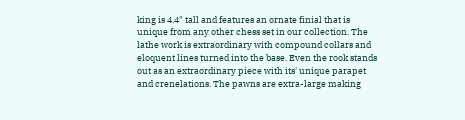king is 4.4" tall and features an ornate finial that is unique from any other chess set in our collection. The lathe work is extraordinary with compound collars and eloquent lines turned into the base. Even the rook stands out as an extraordinary piece with its' unique parapet and crenelations. The pawns are extra-large making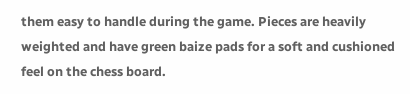them easy to handle during the game. Pieces are heavily weighted and have green baize pads for a soft and cushioned feel on the chess board.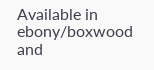Available in ebony/boxwood and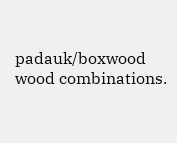padauk/boxwood wood combinations.